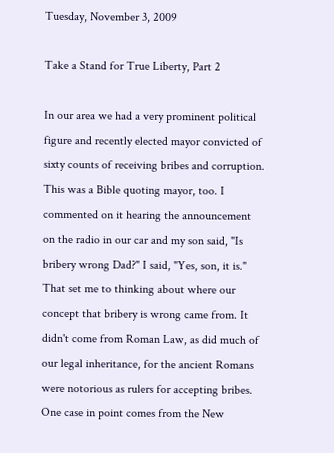Tuesday, November 3, 2009

Take a Stand for True Liberty, Part 2

In our area we had a very prominent political figure and recently elected mayor convicted of sixty counts of receiving bribes and corruption. This was a Bible quoting mayor, too. I commented on it hearing the announcement on the radio in our car and my son said, "Is bribery wrong Dad?" I said, "Yes, son, it is." That set me to thinking about where our concept that bribery is wrong came from. It didn't come from Roman Law, as did much of our legal inheritance, for the ancient Romans were notorious as rulers for accepting bribes. One case in point comes from the New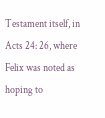Testament itself, in Acts 24: 26, where Felix was noted as hoping to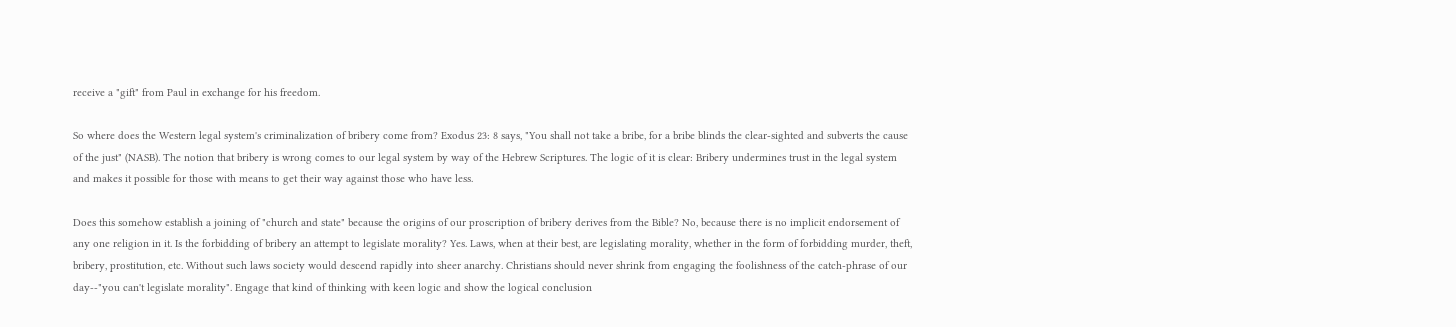receive a "gift" from Paul in exchange for his freedom.

So where does the Western legal system's criminalization of bribery come from? Exodus 23: 8 says, "You shall not take a bribe, for a bribe blinds the clear-sighted and subverts the cause of the just" (NASB). The notion that bribery is wrong comes to our legal system by way of the Hebrew Scriptures. The logic of it is clear: Bribery undermines trust in the legal system and makes it possible for those with means to get their way against those who have less.

Does this somehow establish a joining of "church and state" because the origins of our proscription of bribery derives from the Bible? No, because there is no implicit endorsement of any one religion in it. Is the forbidding of bribery an attempt to legislate morality? Yes. Laws, when at their best, are legislating morality, whether in the form of forbidding murder, theft, bribery, prostitution, etc. Without such laws society would descend rapidly into sheer anarchy. Christians should never shrink from engaging the foolishness of the catch-phrase of our day--"you can't legislate morality". Engage that kind of thinking with keen logic and show the logical conclusion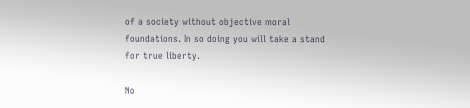of a society without objective moral foundations. In so doing you will take a stand for true liberty.

No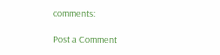comments:

Post a Comment